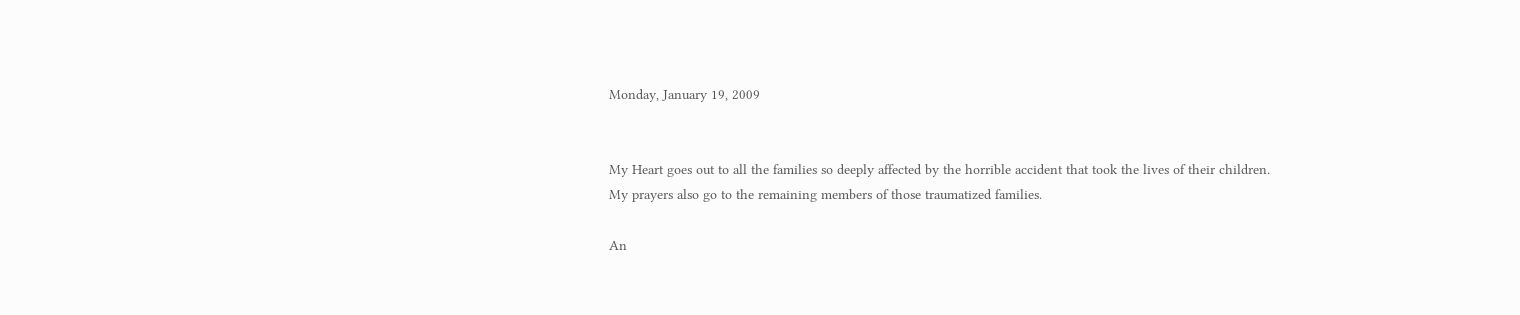Monday, January 19, 2009


My Heart goes out to all the families so deeply affected by the horrible accident that took the lives of their children.
My prayers also go to the remaining members of those traumatized families.

An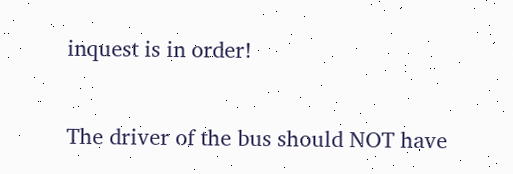inquest is in order!

The driver of the bus should NOT have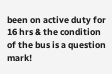been on active duty for 16 hrs & the condition of the bus is a question mark!